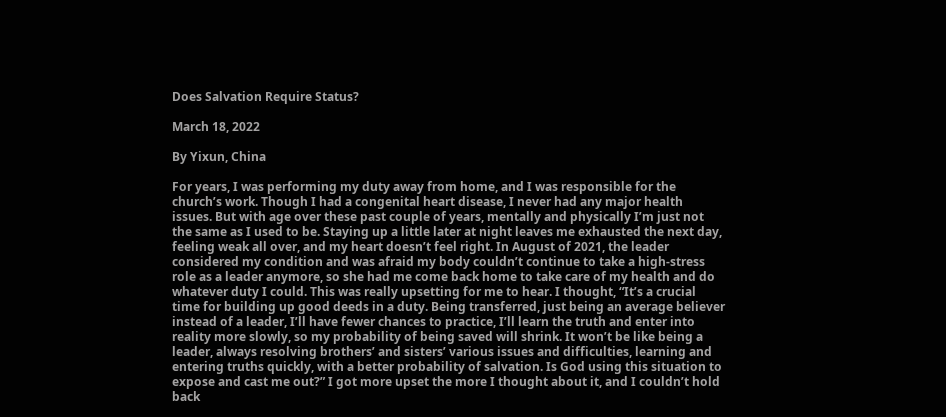Does Salvation Require Status?

March 18, 2022

By Yixun, China

For years, I was performing my duty away from home, and I was responsible for the church’s work. Though I had a congenital heart disease, I never had any major health issues. But with age over these past couple of years, mentally and physically I’m just not the same as I used to be. Staying up a little later at night leaves me exhausted the next day, feeling weak all over, and my heart doesn’t feel right. In August of 2021, the leader considered my condition and was afraid my body couldn’t continue to take a high-stress role as a leader anymore, so she had me come back home to take care of my health and do whatever duty I could. This was really upsetting for me to hear. I thought, “It’s a crucial time for building up good deeds in a duty. Being transferred, just being an average believer instead of a leader, I’ll have fewer chances to practice, I’ll learn the truth and enter into reality more slowly, so my probability of being saved will shrink. It won’t be like being a leader, always resolving brothers’ and sisters’ various issues and difficulties, learning and entering truths quickly, with a better probability of salvation. Is God using this situation to expose and cast me out?” I got more upset the more I thought about it, and I couldn’t hold back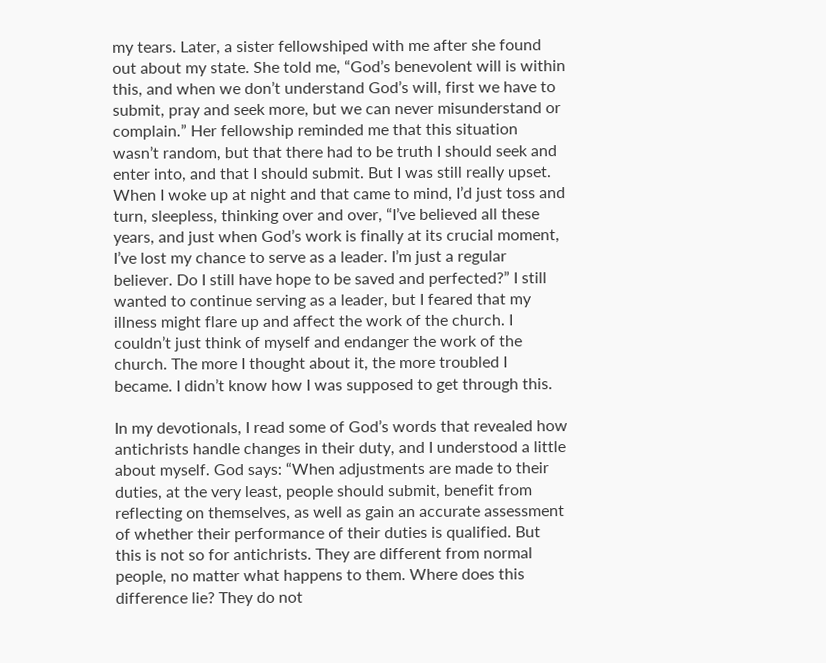my tears. Later, a sister fellowshiped with me after she found out about my state. She told me, “God’s benevolent will is within this, and when we don’t understand God’s will, first we have to submit, pray and seek more, but we can never misunderstand or complain.” Her fellowship reminded me that this situation wasn’t random, but that there had to be truth I should seek and enter into, and that I should submit. But I was still really upset. When I woke up at night and that came to mind, I’d just toss and turn, sleepless, thinking over and over, “I’ve believed all these years, and just when God’s work is finally at its crucial moment, I’ve lost my chance to serve as a leader. I’m just a regular believer. Do I still have hope to be saved and perfected?” I still wanted to continue serving as a leader, but I feared that my illness might flare up and affect the work of the church. I couldn’t just think of myself and endanger the work of the church. The more I thought about it, the more troubled I became. I didn’t know how I was supposed to get through this.

In my devotionals, I read some of God’s words that revealed how antichrists handle changes in their duty, and I understood a little about myself. God says: “When adjustments are made to their duties, at the very least, people should submit, benefit from reflecting on themselves, as well as gain an accurate assessment of whether their performance of their duties is qualified. But this is not so for antichrists. They are different from normal people, no matter what happens to them. Where does this difference lie? They do not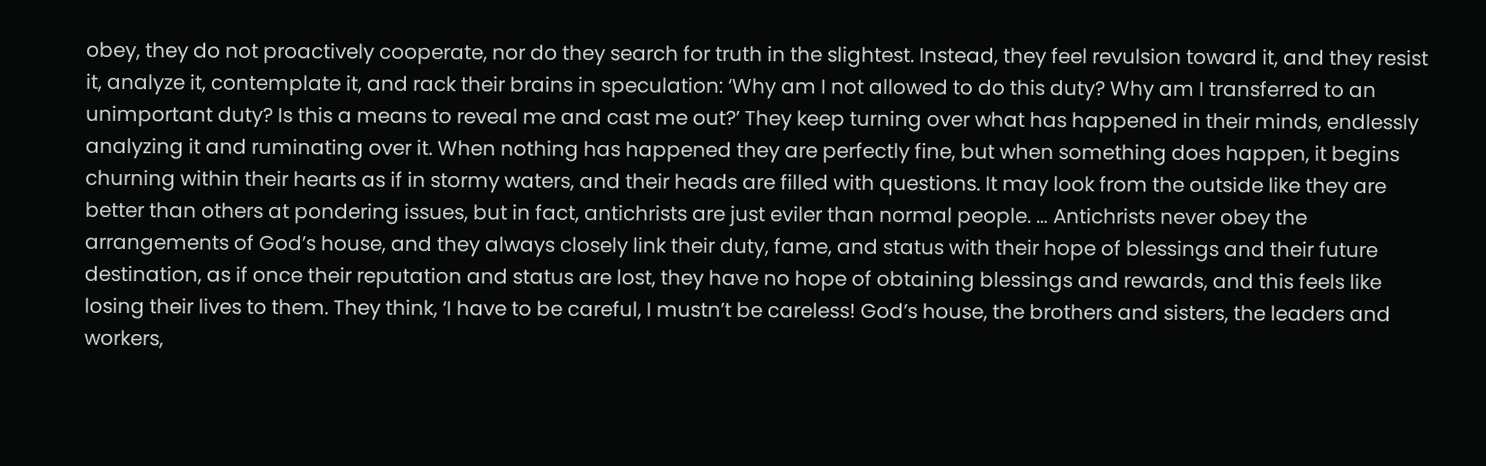obey, they do not proactively cooperate, nor do they search for truth in the slightest. Instead, they feel revulsion toward it, and they resist it, analyze it, contemplate it, and rack their brains in speculation: ‘Why am I not allowed to do this duty? Why am I transferred to an unimportant duty? Is this a means to reveal me and cast me out?’ They keep turning over what has happened in their minds, endlessly analyzing it and ruminating over it. When nothing has happened they are perfectly fine, but when something does happen, it begins churning within their hearts as if in stormy waters, and their heads are filled with questions. It may look from the outside like they are better than others at pondering issues, but in fact, antichrists are just eviler than normal people. … Antichrists never obey the arrangements of God’s house, and they always closely link their duty, fame, and status with their hope of blessings and their future destination, as if once their reputation and status are lost, they have no hope of obtaining blessings and rewards, and this feels like losing their lives to them. They think, ‘I have to be careful, I mustn’t be careless! God’s house, the brothers and sisters, the leaders and workers,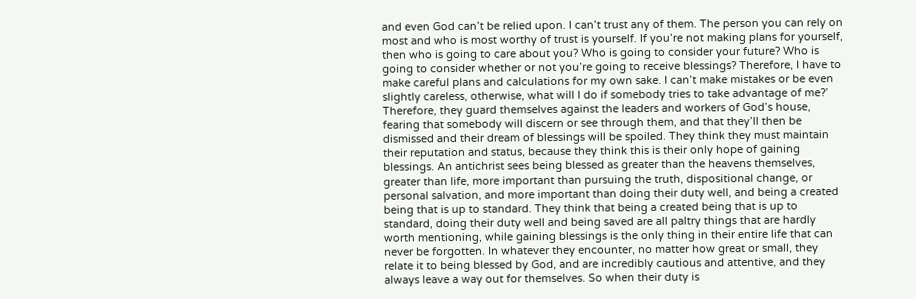and even God can’t be relied upon. I can’t trust any of them. The person you can rely on most and who is most worthy of trust is yourself. If you’re not making plans for yourself, then who is going to care about you? Who is going to consider your future? Who is going to consider whether or not you’re going to receive blessings? Therefore, I have to make careful plans and calculations for my own sake. I can’t make mistakes or be even slightly careless, otherwise, what will I do if somebody tries to take advantage of me?’ Therefore, they guard themselves against the leaders and workers of God’s house, fearing that somebody will discern or see through them, and that they’ll then be dismissed and their dream of blessings will be spoiled. They think they must maintain their reputation and status, because they think this is their only hope of gaining blessings. An antichrist sees being blessed as greater than the heavens themselves, greater than life, more important than pursuing the truth, dispositional change, or personal salvation, and more important than doing their duty well, and being a created being that is up to standard. They think that being a created being that is up to standard, doing their duty well and being saved are all paltry things that are hardly worth mentioning, while gaining blessings is the only thing in their entire life that can never be forgotten. In whatever they encounter, no matter how great or small, they relate it to being blessed by God, and are incredibly cautious and attentive, and they always leave a way out for themselves. So when their duty is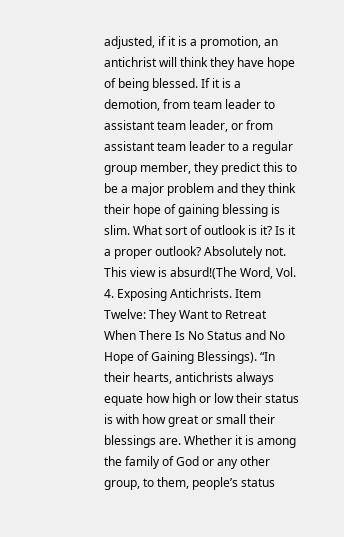adjusted, if it is a promotion, an antichrist will think they have hope of being blessed. If it is a demotion, from team leader to assistant team leader, or from assistant team leader to a regular group member, they predict this to be a major problem and they think their hope of gaining blessing is slim. What sort of outlook is it? Is it a proper outlook? Absolutely not. This view is absurd!(The Word, Vol. 4. Exposing Antichrists. Item Twelve: They Want to Retreat When There Is No Status and No Hope of Gaining Blessings). “In their hearts, antichrists always equate how high or low their status is with how great or small their blessings are. Whether it is among the family of God or any other group, to them, people’s status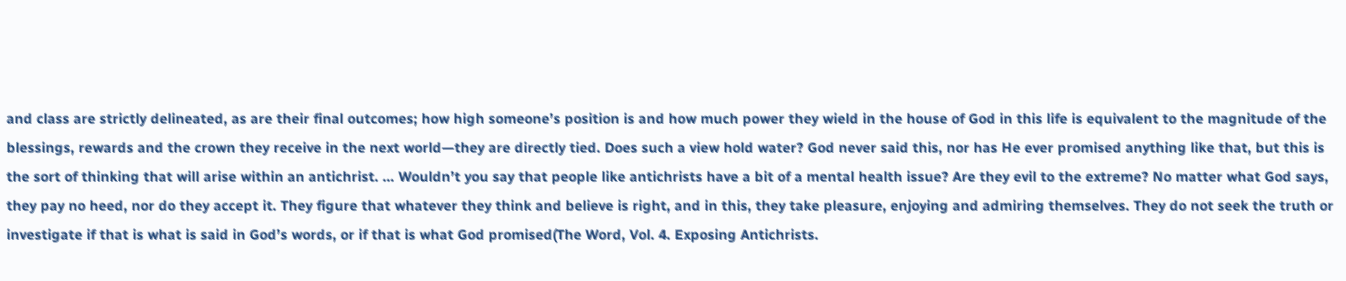and class are strictly delineated, as are their final outcomes; how high someone’s position is and how much power they wield in the house of God in this life is equivalent to the magnitude of the blessings, rewards and the crown they receive in the next world—they are directly tied. Does such a view hold water? God never said this, nor has He ever promised anything like that, but this is the sort of thinking that will arise within an antichrist. … Wouldn’t you say that people like antichrists have a bit of a mental health issue? Are they evil to the extreme? No matter what God says, they pay no heed, nor do they accept it. They figure that whatever they think and believe is right, and in this, they take pleasure, enjoying and admiring themselves. They do not seek the truth or investigate if that is what is said in God’s words, or if that is what God promised(The Word, Vol. 4. Exposing Antichrists.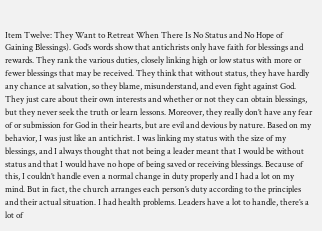Item Twelve: They Want to Retreat When There Is No Status and No Hope of Gaining Blessings). God’s words show that antichrists only have faith for blessings and rewards. They rank the various duties, closely linking high or low status with more or fewer blessings that may be received. They think that without status, they have hardly any chance at salvation, so they blame, misunderstand, and even fight against God. They just care about their own interests and whether or not they can obtain blessings, but they never seek the truth or learn lessons. Moreover, they really don’t have any fear of or submission for God in their hearts, but are evil and devious by nature. Based on my behavior, I was just like an antichrist. I was linking my status with the size of my blessings, and I always thought that not being a leader meant that I would be without status and that I would have no hope of being saved or receiving blessings. Because of this, I couldn’t handle even a normal change in duty properly and I had a lot on my mind. But in fact, the church arranges each person’s duty according to the principles and their actual situation. I had health problems. Leaders have a lot to handle, there’s a lot of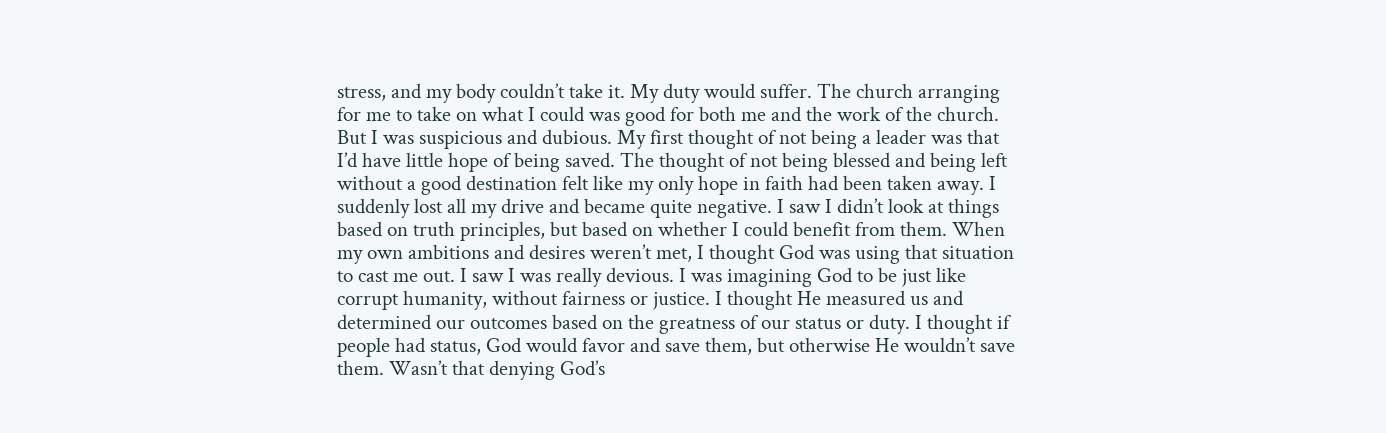stress, and my body couldn’t take it. My duty would suffer. The church arranging for me to take on what I could was good for both me and the work of the church. But I was suspicious and dubious. My first thought of not being a leader was that I’d have little hope of being saved. The thought of not being blessed and being left without a good destination felt like my only hope in faith had been taken away. I suddenly lost all my drive and became quite negative. I saw I didn’t look at things based on truth principles, but based on whether I could benefit from them. When my own ambitions and desires weren’t met, I thought God was using that situation to cast me out. I saw I was really devious. I was imagining God to be just like corrupt humanity, without fairness or justice. I thought He measured us and determined our outcomes based on the greatness of our status or duty. I thought if people had status, God would favor and save them, but otherwise He wouldn’t save them. Wasn’t that denying God’s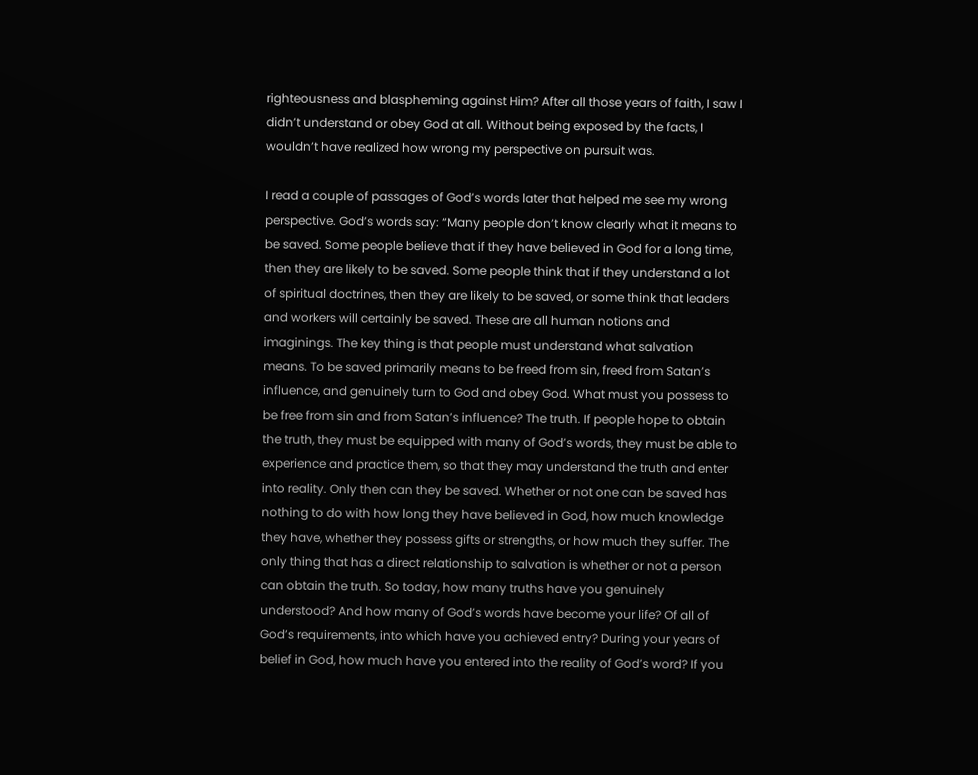righteousness and blaspheming against Him? After all those years of faith, I saw I didn’t understand or obey God at all. Without being exposed by the facts, I wouldn’t have realized how wrong my perspective on pursuit was.

I read a couple of passages of God’s words later that helped me see my wrong perspective. God’s words say: “Many people don’t know clearly what it means to be saved. Some people believe that if they have believed in God for a long time, then they are likely to be saved. Some people think that if they understand a lot of spiritual doctrines, then they are likely to be saved, or some think that leaders and workers will certainly be saved. These are all human notions and imaginings. The key thing is that people must understand what salvation means. To be saved primarily means to be freed from sin, freed from Satan’s influence, and genuinely turn to God and obey God. What must you possess to be free from sin and from Satan’s influence? The truth. If people hope to obtain the truth, they must be equipped with many of God’s words, they must be able to experience and practice them, so that they may understand the truth and enter into reality. Only then can they be saved. Whether or not one can be saved has nothing to do with how long they have believed in God, how much knowledge they have, whether they possess gifts or strengths, or how much they suffer. The only thing that has a direct relationship to salvation is whether or not a person can obtain the truth. So today, how many truths have you genuinely understood? And how many of God’s words have become your life? Of all of God’s requirements, into which have you achieved entry? During your years of belief in God, how much have you entered into the reality of God’s word? If you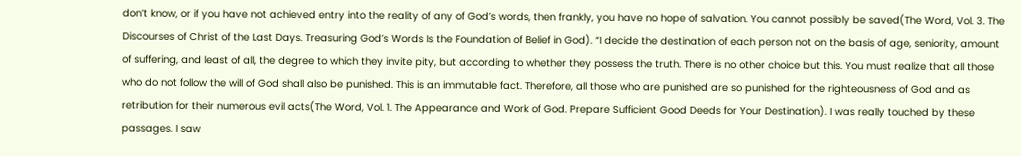don’t know, or if you have not achieved entry into the reality of any of God’s words, then frankly, you have no hope of salvation. You cannot possibly be saved(The Word, Vol. 3. The Discourses of Christ of the Last Days. Treasuring God’s Words Is the Foundation of Belief in God). “I decide the destination of each person not on the basis of age, seniority, amount of suffering, and least of all, the degree to which they invite pity, but according to whether they possess the truth. There is no other choice but this. You must realize that all those who do not follow the will of God shall also be punished. This is an immutable fact. Therefore, all those who are punished are so punished for the righteousness of God and as retribution for their numerous evil acts(The Word, Vol. 1. The Appearance and Work of God. Prepare Sufficient Good Deeds for Your Destination). I was really touched by these passages. I saw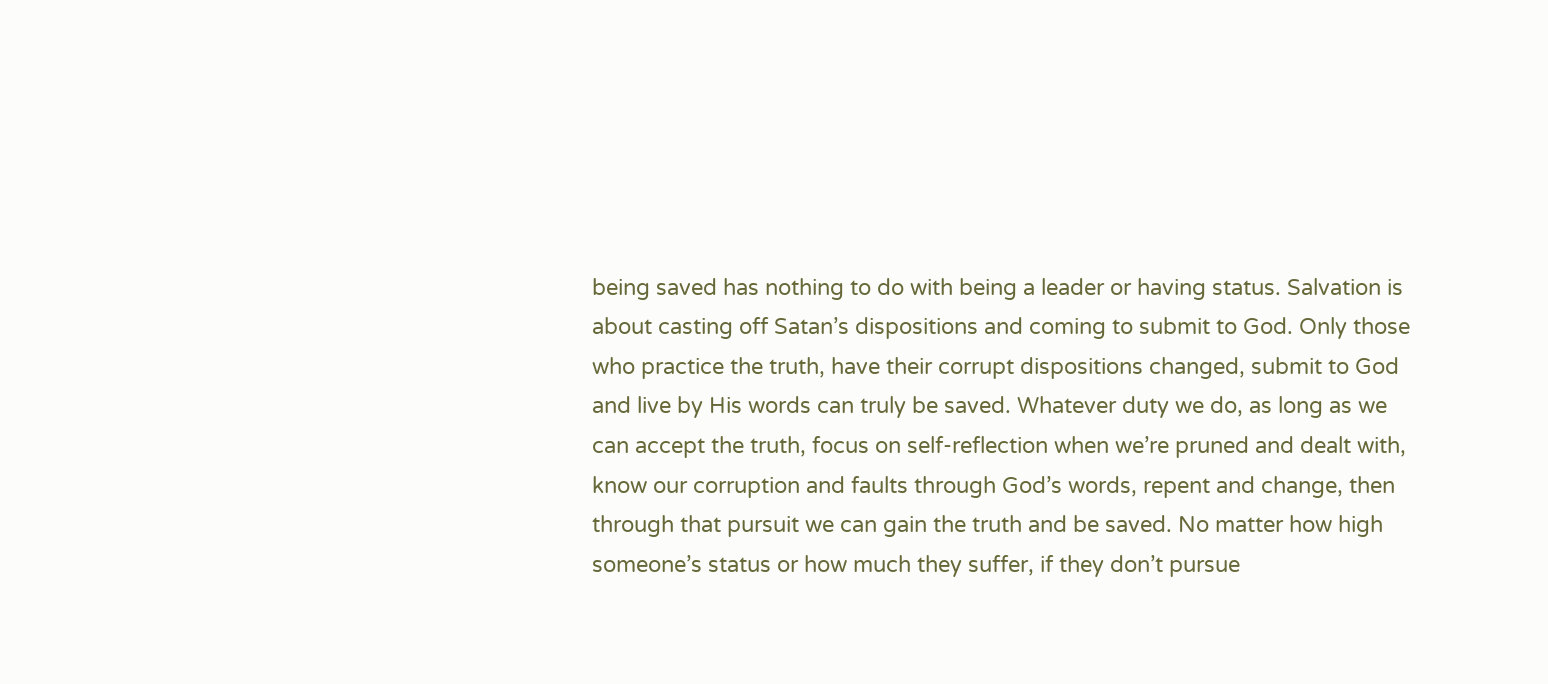being saved has nothing to do with being a leader or having status. Salvation is about casting off Satan’s dispositions and coming to submit to God. Only those who practice the truth, have their corrupt dispositions changed, submit to God and live by His words can truly be saved. Whatever duty we do, as long as we can accept the truth, focus on self-reflection when we’re pruned and dealt with, know our corruption and faults through God’s words, repent and change, then through that pursuit we can gain the truth and be saved. No matter how high someone’s status or how much they suffer, if they don’t pursue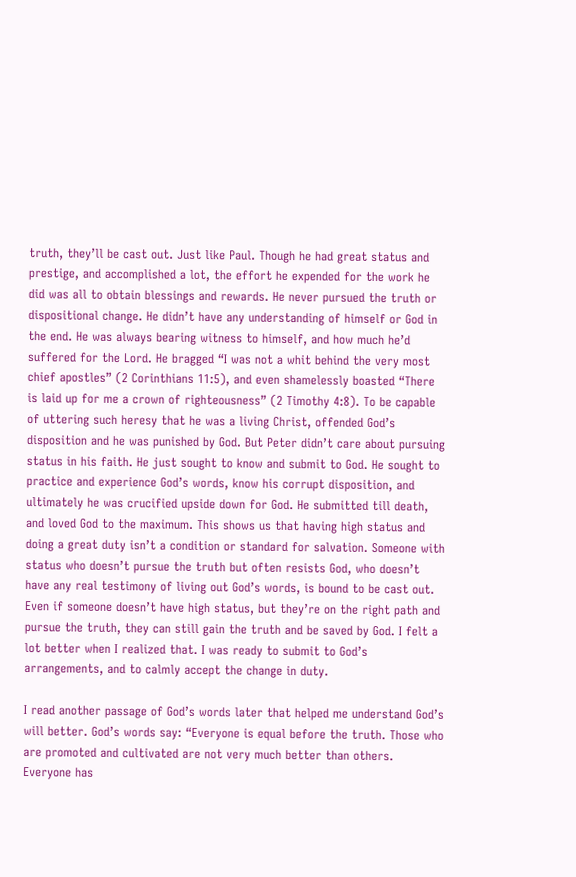truth, they’ll be cast out. Just like Paul. Though he had great status and prestige, and accomplished a lot, the effort he expended for the work he did was all to obtain blessings and rewards. He never pursued the truth or dispositional change. He didn’t have any understanding of himself or God in the end. He was always bearing witness to himself, and how much he’d suffered for the Lord. He bragged “I was not a whit behind the very most chief apostles” (2 Corinthians 11:5), and even shamelessly boasted “There is laid up for me a crown of righteousness” (2 Timothy 4:8). To be capable of uttering such heresy that he was a living Christ, offended God’s disposition and he was punished by God. But Peter didn’t care about pursuing status in his faith. He just sought to know and submit to God. He sought to practice and experience God’s words, know his corrupt disposition, and ultimately he was crucified upside down for God. He submitted till death, and loved God to the maximum. This shows us that having high status and doing a great duty isn’t a condition or standard for salvation. Someone with status who doesn’t pursue the truth but often resists God, who doesn’t have any real testimony of living out God’s words, is bound to be cast out. Even if someone doesn’t have high status, but they’re on the right path and pursue the truth, they can still gain the truth and be saved by God. I felt a lot better when I realized that. I was ready to submit to God’s arrangements, and to calmly accept the change in duty.

I read another passage of God’s words later that helped me understand God’s will better. God’s words say: “Everyone is equal before the truth. Those who are promoted and cultivated are not very much better than others. Everyone has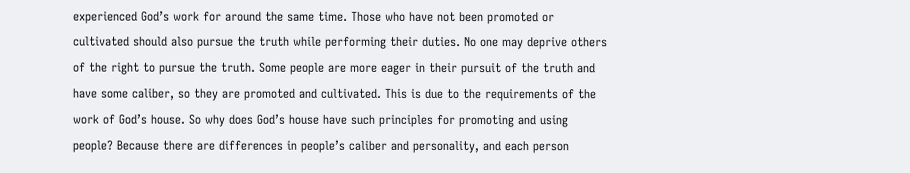experienced God’s work for around the same time. Those who have not been promoted or cultivated should also pursue the truth while performing their duties. No one may deprive others of the right to pursue the truth. Some people are more eager in their pursuit of the truth and have some caliber, so they are promoted and cultivated. This is due to the requirements of the work of God’s house. So why does God’s house have such principles for promoting and using people? Because there are differences in people’s caliber and personality, and each person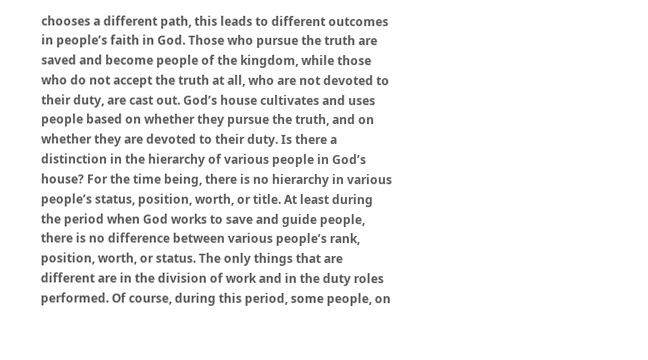chooses a different path, this leads to different outcomes in people’s faith in God. Those who pursue the truth are saved and become people of the kingdom, while those who do not accept the truth at all, who are not devoted to their duty, are cast out. God’s house cultivates and uses people based on whether they pursue the truth, and on whether they are devoted to their duty. Is there a distinction in the hierarchy of various people in God’s house? For the time being, there is no hierarchy in various people’s status, position, worth, or title. At least during the period when God works to save and guide people, there is no difference between various people’s rank, position, worth, or status. The only things that are different are in the division of work and in the duty roles performed. Of course, during this period, some people, on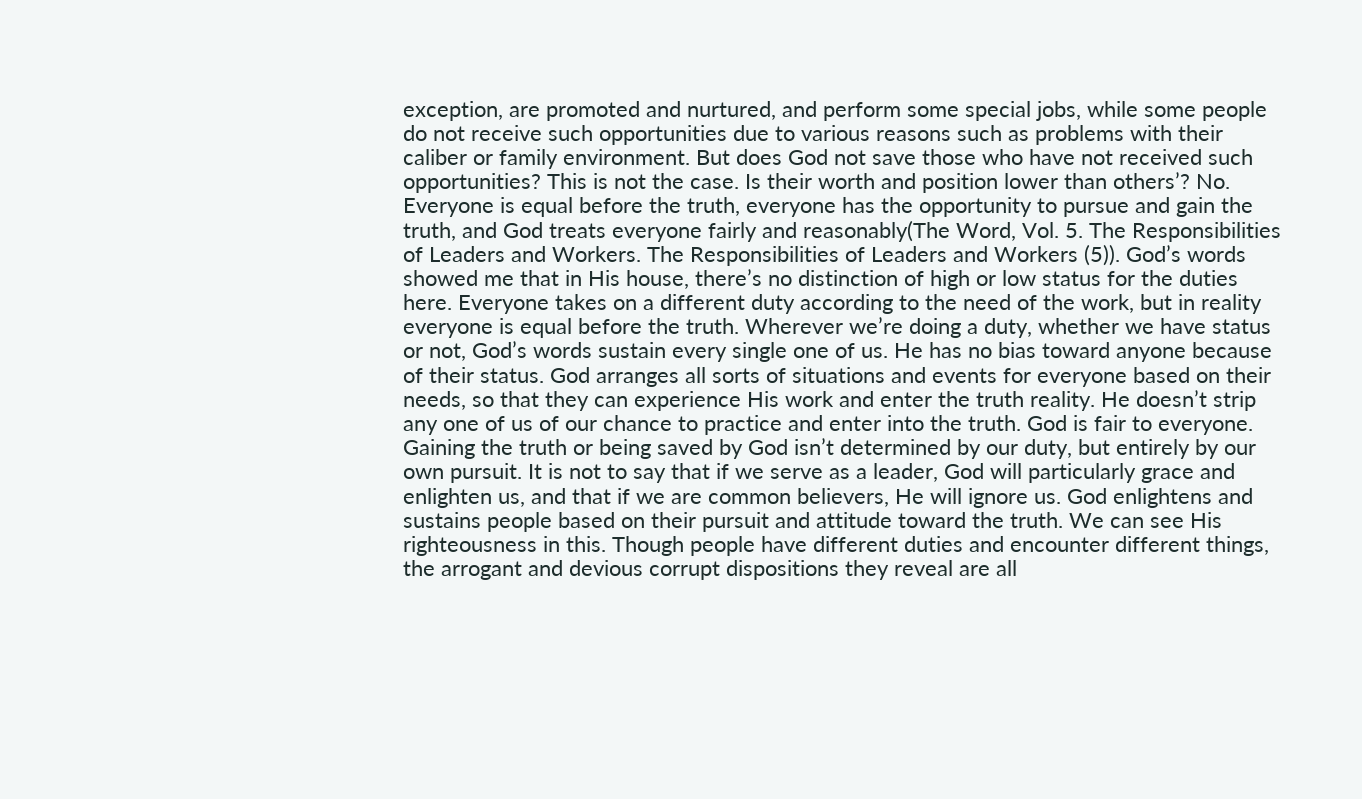exception, are promoted and nurtured, and perform some special jobs, while some people do not receive such opportunities due to various reasons such as problems with their caliber or family environment. But does God not save those who have not received such opportunities? This is not the case. Is their worth and position lower than others’? No. Everyone is equal before the truth, everyone has the opportunity to pursue and gain the truth, and God treats everyone fairly and reasonably(The Word, Vol. 5. The Responsibilities of Leaders and Workers. The Responsibilities of Leaders and Workers (5)). God’s words showed me that in His house, there’s no distinction of high or low status for the duties here. Everyone takes on a different duty according to the need of the work, but in reality everyone is equal before the truth. Wherever we’re doing a duty, whether we have status or not, God’s words sustain every single one of us. He has no bias toward anyone because of their status. God arranges all sorts of situations and events for everyone based on their needs, so that they can experience His work and enter the truth reality. He doesn’t strip any one of us of our chance to practice and enter into the truth. God is fair to everyone. Gaining the truth or being saved by God isn’t determined by our duty, but entirely by our own pursuit. It is not to say that if we serve as a leader, God will particularly grace and enlighten us, and that if we are common believers, He will ignore us. God enlightens and sustains people based on their pursuit and attitude toward the truth. We can see His righteousness in this. Though people have different duties and encounter different things, the arrogant and devious corrupt dispositions they reveal are all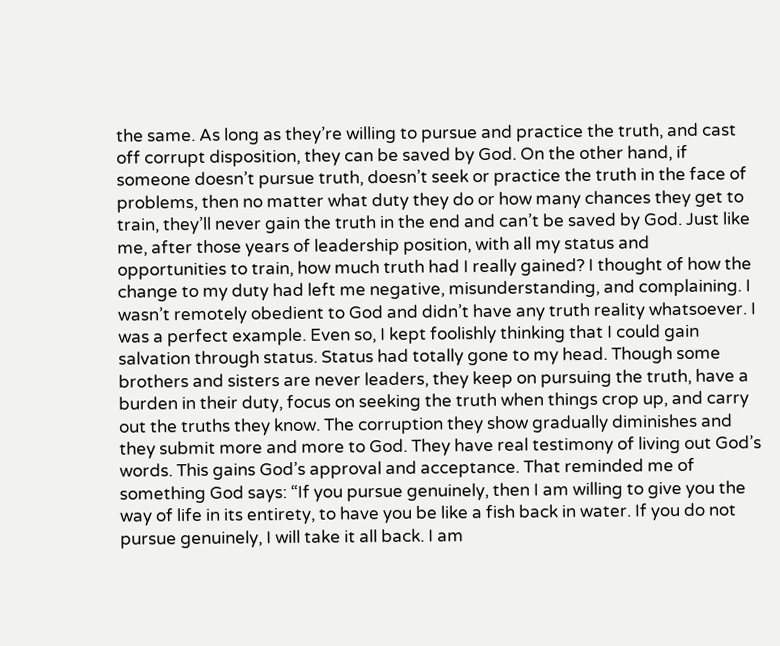the same. As long as they’re willing to pursue and practice the truth, and cast off corrupt disposition, they can be saved by God. On the other hand, if someone doesn’t pursue truth, doesn’t seek or practice the truth in the face of problems, then no matter what duty they do or how many chances they get to train, they’ll never gain the truth in the end and can’t be saved by God. Just like me, after those years of leadership position, with all my status and opportunities to train, how much truth had I really gained? I thought of how the change to my duty had left me negative, misunderstanding, and complaining. I wasn’t remotely obedient to God and didn’t have any truth reality whatsoever. I was a perfect example. Even so, I kept foolishly thinking that I could gain salvation through status. Status had totally gone to my head. Though some brothers and sisters are never leaders, they keep on pursuing the truth, have a burden in their duty, focus on seeking the truth when things crop up, and carry out the truths they know. The corruption they show gradually diminishes and they submit more and more to God. They have real testimony of living out God’s words. This gains God’s approval and acceptance. That reminded me of something God says: “If you pursue genuinely, then I am willing to give you the way of life in its entirety, to have you be like a fish back in water. If you do not pursue genuinely, I will take it all back. I am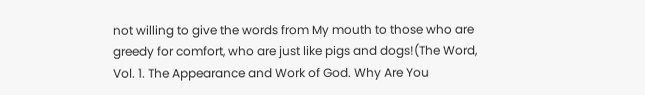not willing to give the words from My mouth to those who are greedy for comfort, who are just like pigs and dogs!(The Word, Vol. 1. The Appearance and Work of God. Why Are You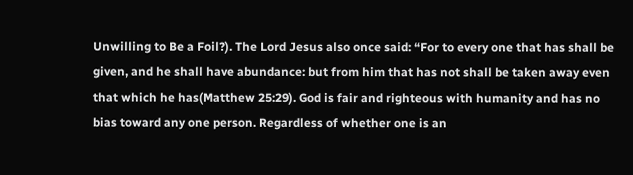Unwilling to Be a Foil?). The Lord Jesus also once said: “For to every one that has shall be given, and he shall have abundance: but from him that has not shall be taken away even that which he has(Matthew 25:29). God is fair and righteous with humanity and has no bias toward any one person. Regardless of whether one is an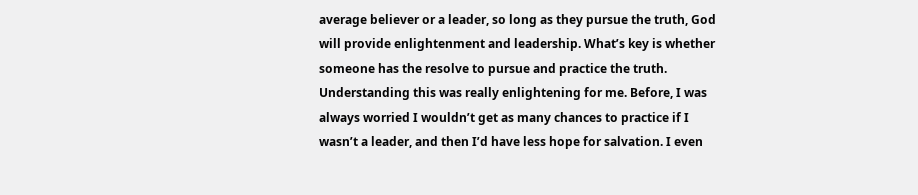average believer or a leader, so long as they pursue the truth, God will provide enlightenment and leadership. What’s key is whether someone has the resolve to pursue and practice the truth. Understanding this was really enlightening for me. Before, I was always worried I wouldn’t get as many chances to practice if I wasn’t a leader, and then I’d have less hope for salvation. I even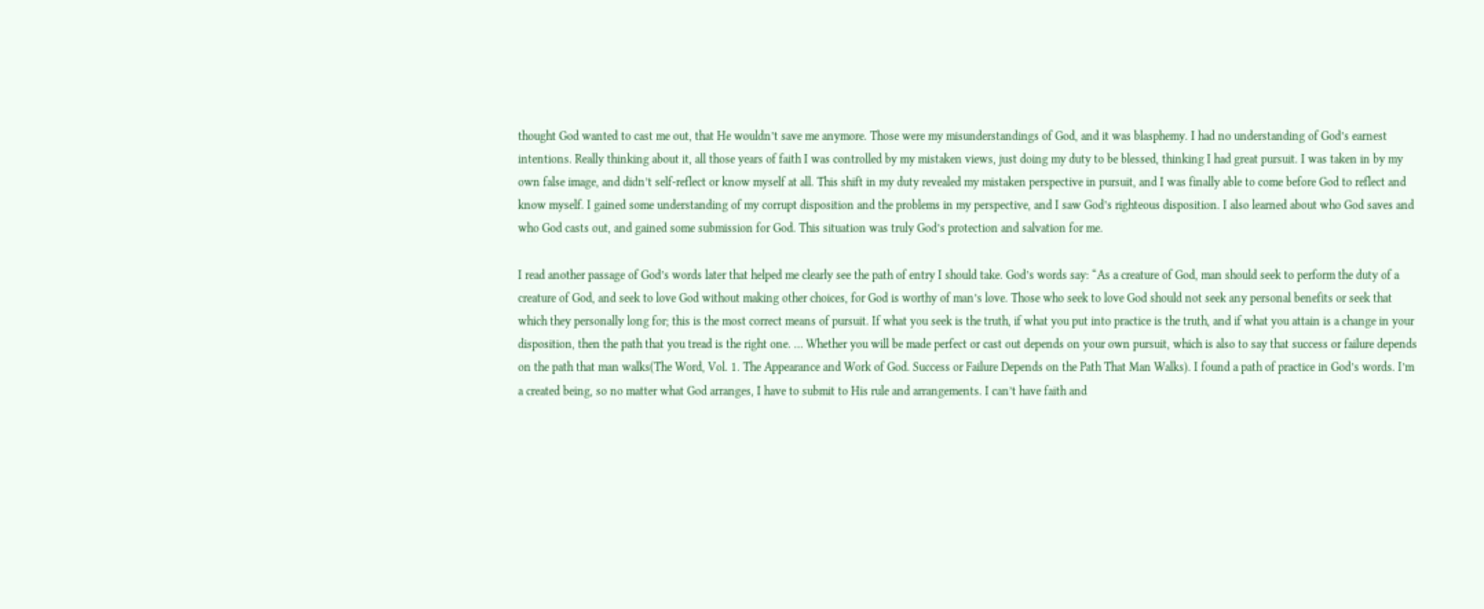thought God wanted to cast me out, that He wouldn’t save me anymore. Those were my misunderstandings of God, and it was blasphemy. I had no understanding of God’s earnest intentions. Really thinking about it, all those years of faith I was controlled by my mistaken views, just doing my duty to be blessed, thinking I had great pursuit. I was taken in by my own false image, and didn’t self-reflect or know myself at all. This shift in my duty revealed my mistaken perspective in pursuit, and I was finally able to come before God to reflect and know myself. I gained some understanding of my corrupt disposition and the problems in my perspective, and I saw God’s righteous disposition. I also learned about who God saves and who God casts out, and gained some submission for God. This situation was truly God’s protection and salvation for me.

I read another passage of God’s words later that helped me clearly see the path of entry I should take. God’s words say: “As a creature of God, man should seek to perform the duty of a creature of God, and seek to love God without making other choices, for God is worthy of man’s love. Those who seek to love God should not seek any personal benefits or seek that which they personally long for; this is the most correct means of pursuit. If what you seek is the truth, if what you put into practice is the truth, and if what you attain is a change in your disposition, then the path that you tread is the right one. … Whether you will be made perfect or cast out depends on your own pursuit, which is also to say that success or failure depends on the path that man walks(The Word, Vol. 1. The Appearance and Work of God. Success or Failure Depends on the Path That Man Walks). I found a path of practice in God’s words. I’m a created being, so no matter what God arranges, I have to submit to His rule and arrangements. I can’t have faith and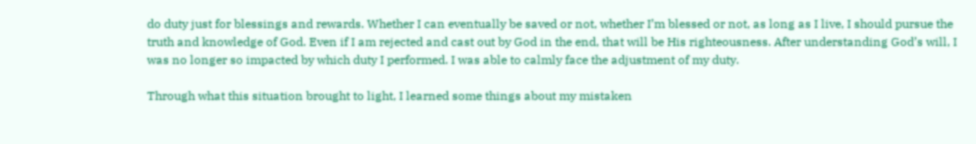do duty just for blessings and rewards. Whether I can eventually be saved or not, whether I’m blessed or not, as long as I live, I should pursue the truth and knowledge of God. Even if I am rejected and cast out by God in the end, that will be His righteousness. After understanding God’s will, I was no longer so impacted by which duty I performed. I was able to calmly face the adjustment of my duty.

Through what this situation brought to light, I learned some things about my mistaken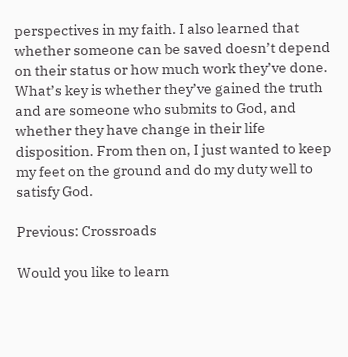perspectives in my faith. I also learned that whether someone can be saved doesn’t depend on their status or how much work they’ve done. What’s key is whether they’ve gained the truth and are someone who submits to God, and whether they have change in their life disposition. From then on, I just wanted to keep my feet on the ground and do my duty well to satisfy God.

Previous: Crossroads

Would you like to learn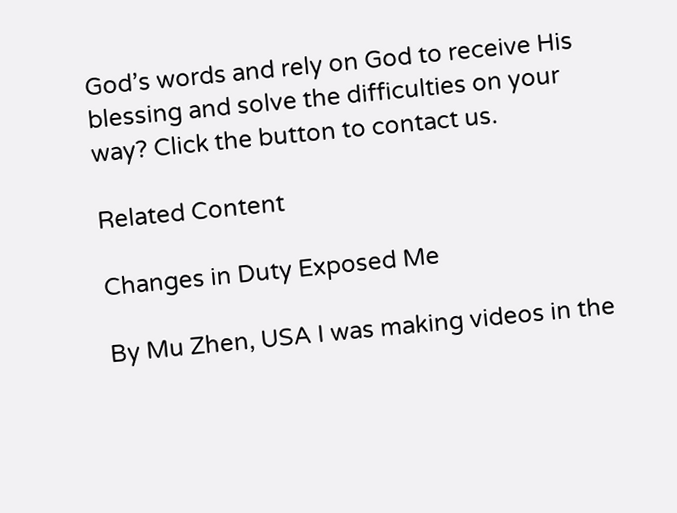God’s words and rely on God to receive His blessing and solve the difficulties on your way? Click the button to contact us.

Related Content

Changes in Duty Exposed Me

By Mu Zhen, USA I was making videos in the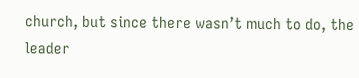church, but since there wasn’t much to do, the leader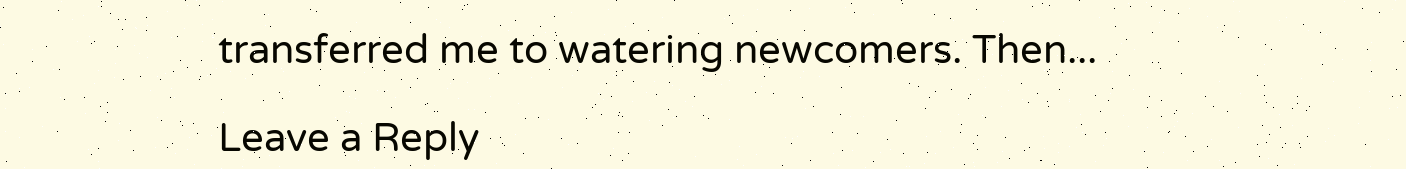transferred me to watering newcomers. Then...

Leave a Reply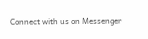Connect with us on Messenger